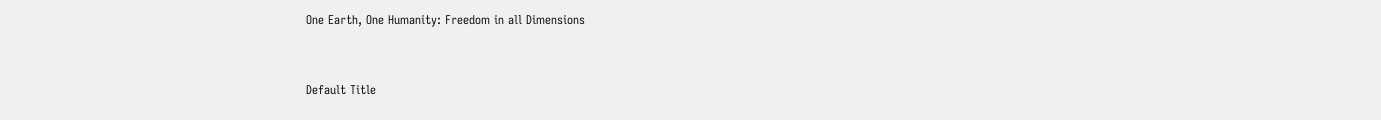One Earth, One Humanity: Freedom in all Dimensions


Default Title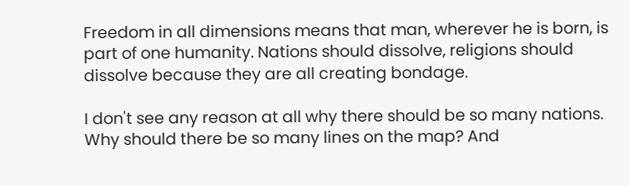Freedom in all dimensions means that man, wherever he is born, is part of one humanity. Nations should dissolve, religions should dissolve because they are all creating bondage.

I don't see any reason at all why there should be so many nations. Why should there be so many lines on the map? And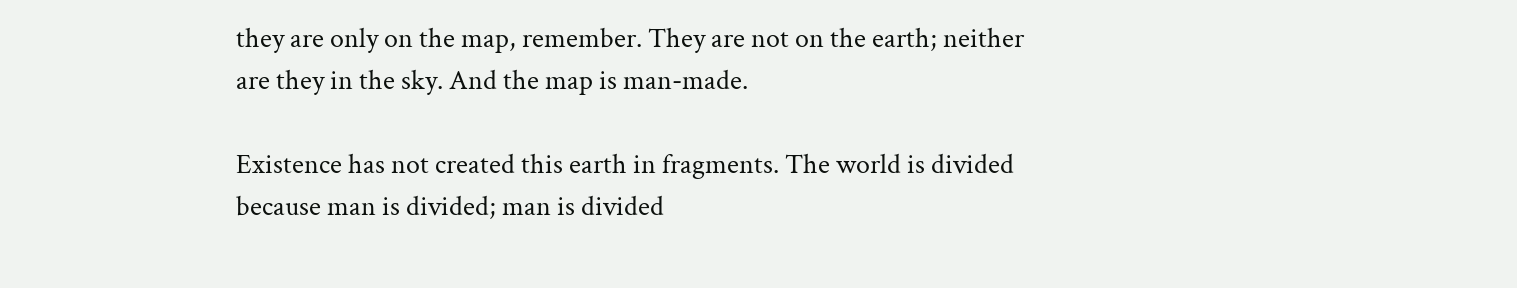they are only on the map, remember. They are not on the earth; neither are they in the sky. And the map is man-made.

Existence has not created this earth in fragments. The world is divided because man is divided; man is divided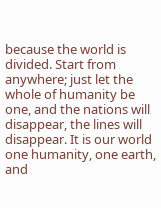because the world is divided. Start from anywhere; just let the whole of humanity be one, and the nations will disappear, the lines will disappear. It is our world one humanity, one earth, and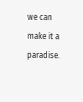we can make it a paradise.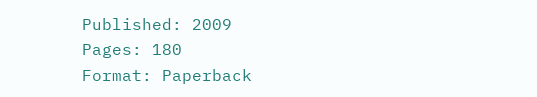Published: 2009
Pages: 180
Format: Paperback